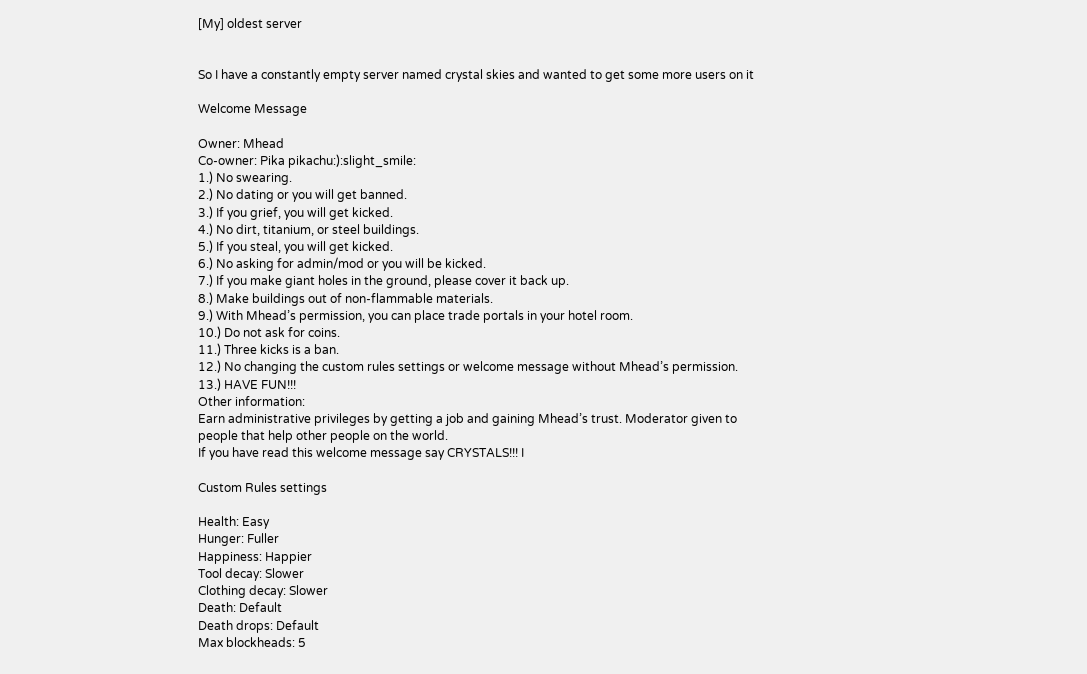[My] oldest server


So I have a constantly empty server named crystal skies and wanted to get some more users on it

Welcome Message

Owner: Mhead
Co-owner: Pika pikachu:):slight_smile:
1.) No swearing.
2.) No dating or you will get banned.
3.) If you grief, you will get kicked.
4.) No dirt, titanium, or steel buildings.
5.) If you steal, you will get kicked.
6.) No asking for admin/mod or you will be kicked.
7.) If you make giant holes in the ground, please cover it back up.
8.) Make buildings out of non-flammable materials.
9.) With Mhead’s permission, you can place trade portals in your hotel room.
10.) Do not ask for coins.
11.) Three kicks is a ban.
12.) No changing the custom rules settings or welcome message without Mhead’s permission.
13.) HAVE FUN!!!
Other information:
Earn administrative privileges by getting a job and gaining Mhead’s trust. Moderator given to people that help other people on the world.
If you have read this welcome message say CRYSTALS!!! I

Custom Rules settings

Health: Easy
Hunger: Fuller
Happiness: Happier
Tool decay: Slower
Clothing decay: Slower
Death: Default
Death drops: Default
Max blockheads: 5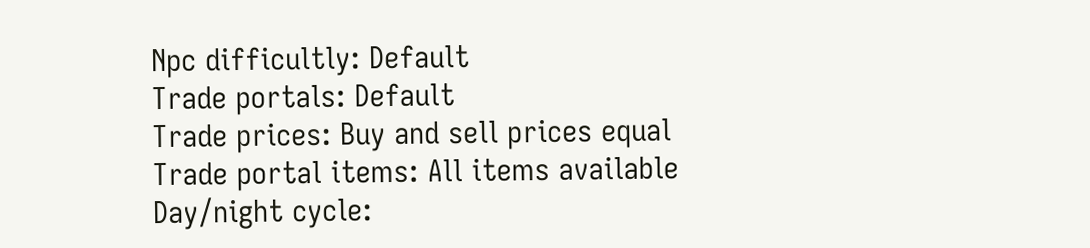Npc difficultly: Default
Trade portals: Default
Trade prices: Buy and sell prices equal
Trade portal items: All items available
Day/night cycle: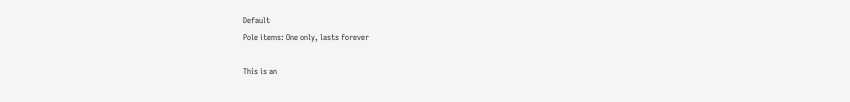Default
Pole items: One only, lasts forever

This is an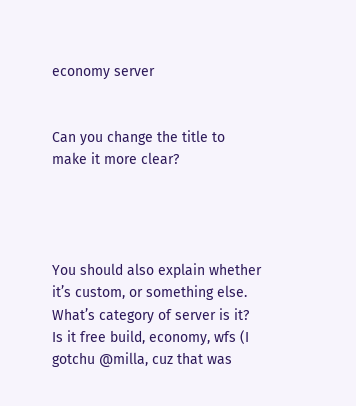economy server


Can you change the title to make it more clear?




You should also explain whether it’s custom, or something else. What’s category of server is it? Is it free build, economy, wfs (I gotchu @milla, cuz that was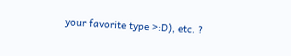your favorite type >:D), etc. ?